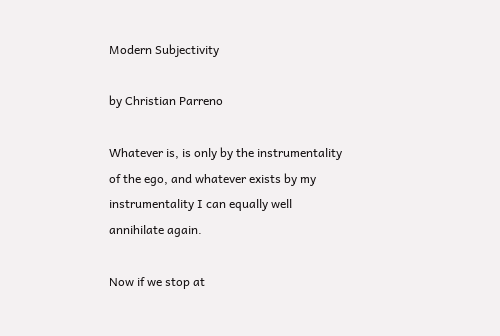Modern Subjectivity

by Christian Parreno

Whatever is, is only by the instrumentality of the ego, and whatever exists by my instrumentality I can equally well annihilate again.

Now if we stop at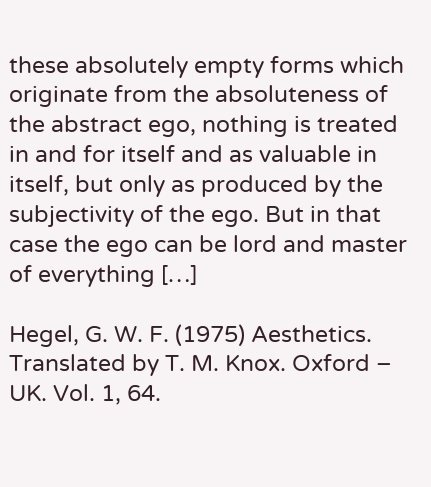these absolutely empty forms which originate from the absoluteness of the abstract ego, nothing is treated in and for itself and as valuable in itself, but only as produced by the subjectivity of the ego. But in that case the ego can be lord and master of everything […]

Hegel, G. W. F. (1975) Aesthetics. Translated by T. M. Knox. Oxford – UK. Vol. 1, 64.